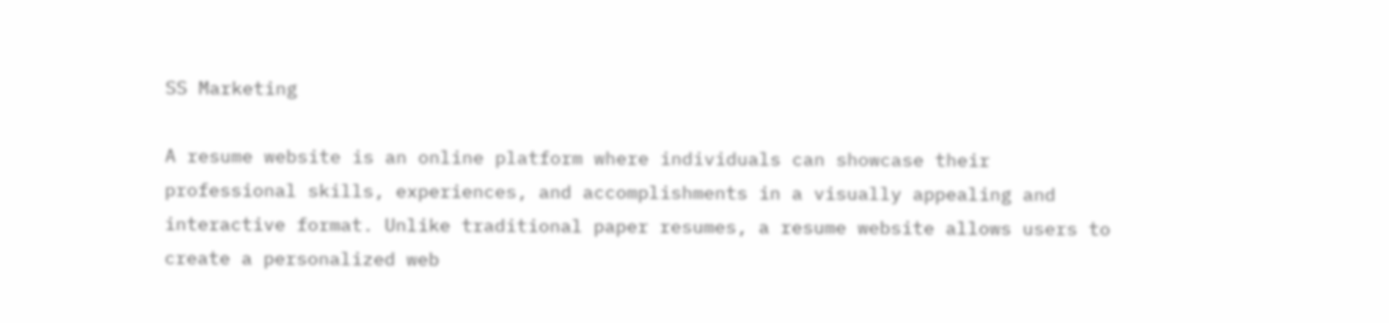SS Marketing

A resume website is an online platform where individuals can showcase their professional skills, experiences, and accomplishments in a visually appealing and interactive format. Unlike traditional paper resumes, a resume website allows users to create a personalized web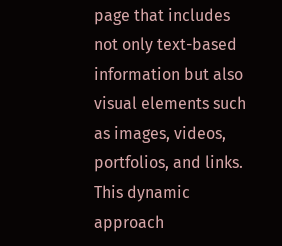page that includes not only text-based information but also visual elements such as images, videos, portfolios, and links. This dynamic approach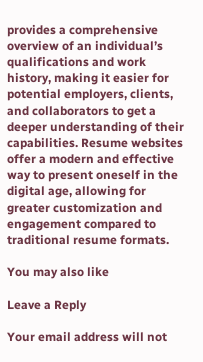provides a comprehensive overview of an individual’s qualifications and work history, making it easier for potential employers, clients, and collaborators to get a deeper understanding of their capabilities. Resume websites offer a modern and effective way to present oneself in the digital age, allowing for greater customization and engagement compared to traditional resume formats.

You may also like

Leave a Reply

Your email address will not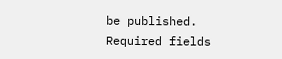be published. Required fields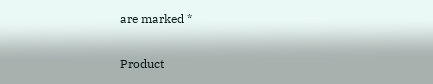are marked *

Product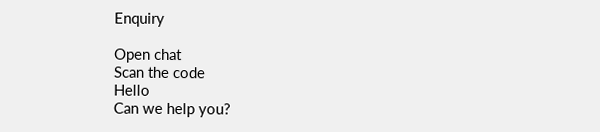Enquiry

Open chat
Scan the code
Hello
Can we help you?